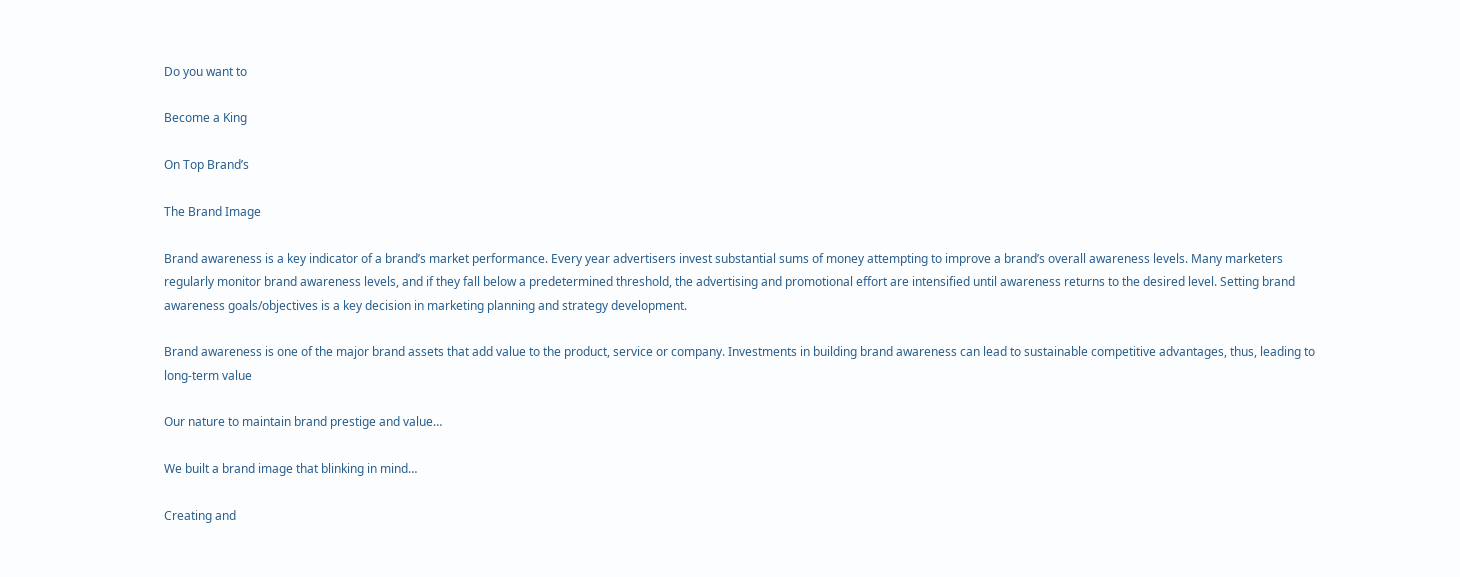Do you want to

Become a King

On Top Brand’s

The Brand Image

Brand awareness is a key indicator of a brand’s market performance. Every year advertisers invest substantial sums of money attempting to improve a brand’s overall awareness levels. Many marketers regularly monitor brand awareness levels, and if they fall below a predetermined threshold, the advertising and promotional effort are intensified until awareness returns to the desired level. Setting brand awareness goals/objectives is a key decision in marketing planning and strategy development.

Brand awareness is one of the major brand assets that add value to the product, service or company. Investments in building brand awareness can lead to sustainable competitive advantages, thus, leading to long-term value

Our nature to maintain brand prestige and value…

We built a brand image that blinking in mind…

Creating and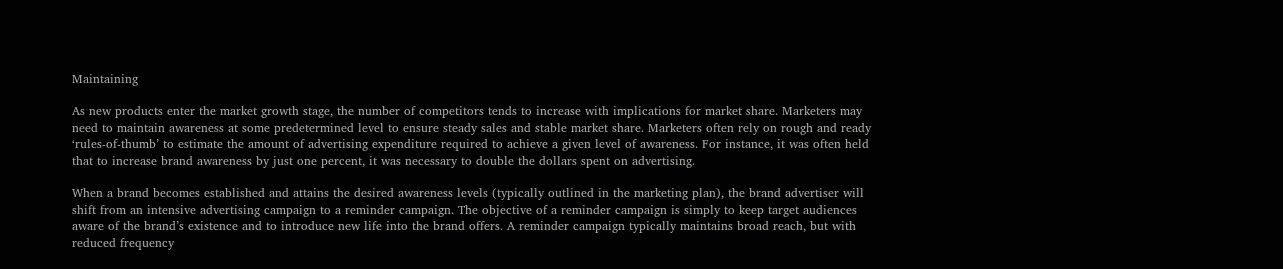Maintaining

As new products enter the market growth stage, the number of competitors tends to increase with implications for market share. Marketers may need to maintain awareness at some predetermined level to ensure steady sales and stable market share. Marketers often rely on rough and ready ‘rules-of-thumb’ to estimate the amount of advertising expenditure required to achieve a given level of awareness. For instance, it was often held that to increase brand awareness by just one percent, it was necessary to double the dollars spent on advertising.

When a brand becomes established and attains the desired awareness levels (typically outlined in the marketing plan), the brand advertiser will shift from an intensive advertising campaign to a reminder campaign. The objective of a reminder campaign is simply to keep target audiences aware of the brand’s existence and to introduce new life into the brand offers. A reminder campaign typically maintains broad reach, but with reduced frequency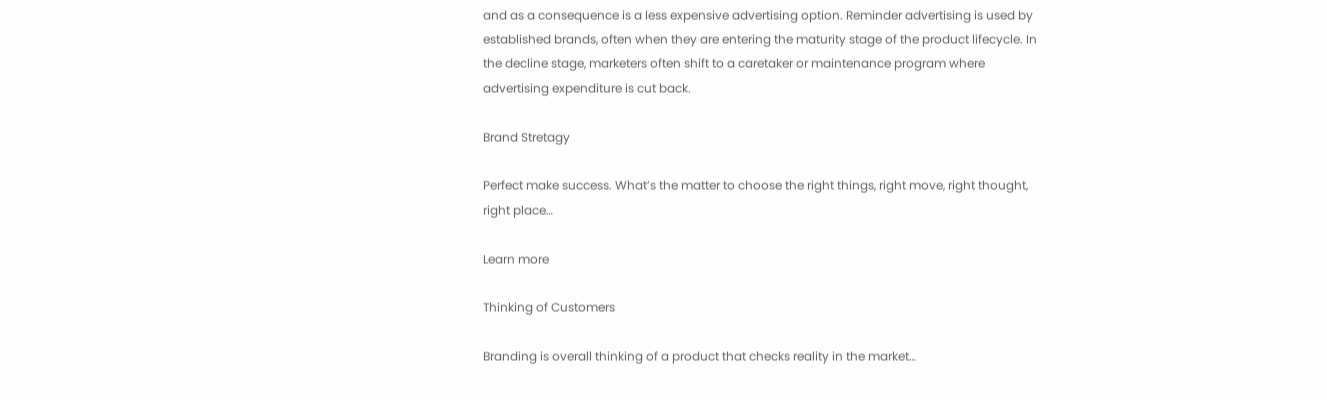and as a consequence is a less expensive advertising option. Reminder advertising is used by established brands, often when they are entering the maturity stage of the product lifecycle. In the decline stage, marketers often shift to a caretaker or maintenance program where advertising expenditure is cut back.

Brand Stretagy

Perfect make success. What’s the matter to choose the right things, right move, right thought, right place…

Learn more

Thinking of Customers

Branding is overall thinking of a product that checks reality in the market…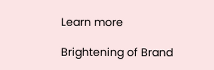Learn more

Brightening of Brand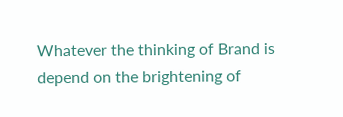Whatever the thinking of Brand is depend on the brightening of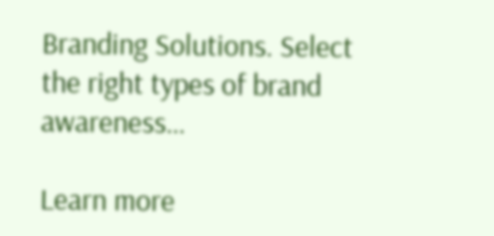Branding Solutions. Select the right types of brand awareness…

Learn more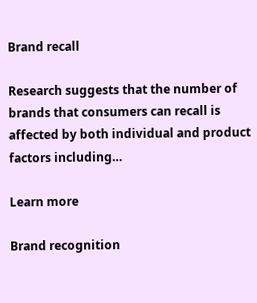Brand recall

Research suggests that the number of brands that consumers can recall is affected by both individual and product factors including…

Learn more

Brand recognition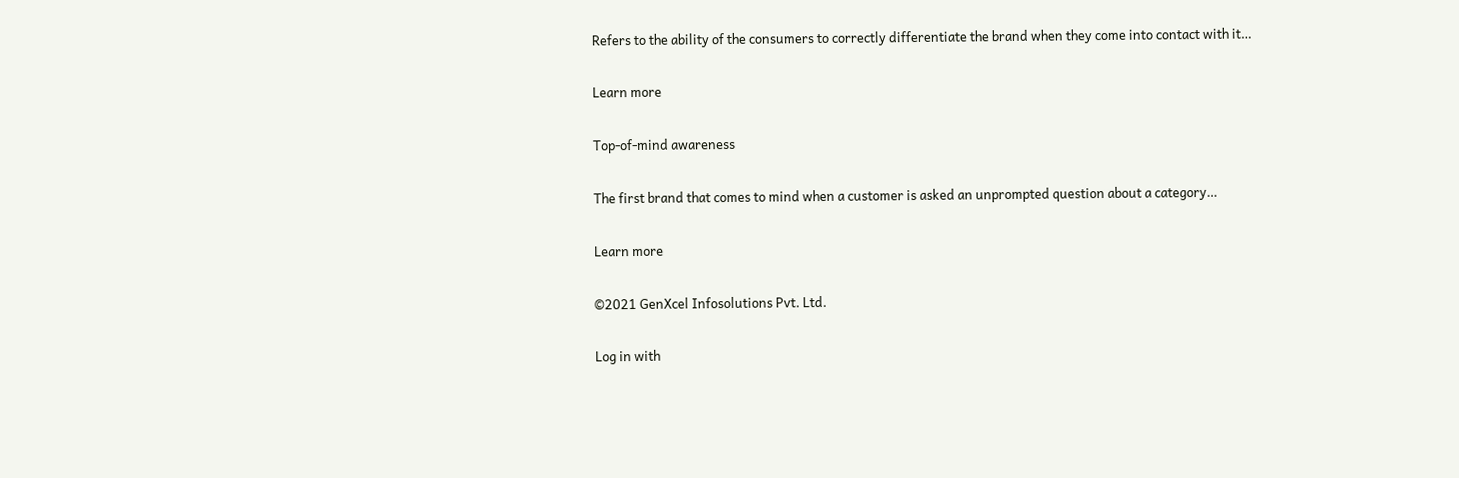Refers to the ability of the consumers to correctly differentiate the brand when they come into contact with it…

Learn more

Top-of-mind awareness

The first brand that comes to mind when a customer is asked an unprompted question about a category…

Learn more

©2021 GenXcel Infosolutions Pvt. Ltd.

Log in with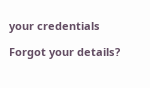your credentials

Forgot your details?